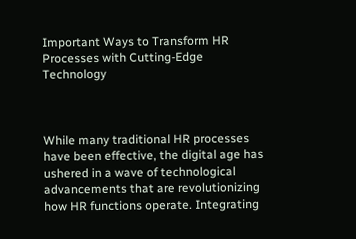Important Ways to Transform HR Processes with Cutting-Edge Technology



While many traditional HR processes have been effective, the digital age has ushered in a wave of technological advancements that are revolutionizing how HR functions operate. Integrating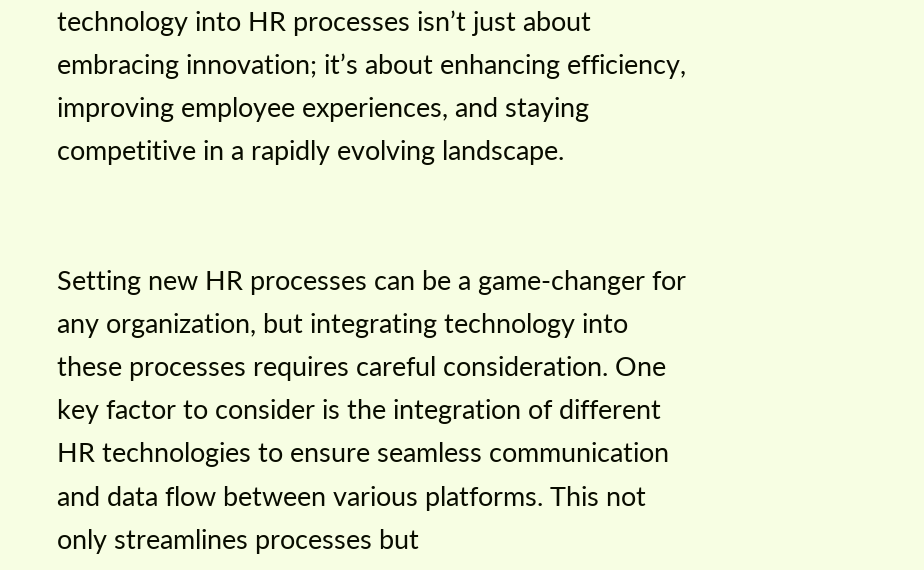technology into HR processes isn’t just about embracing innovation; it’s about enhancing efficiency, improving employee experiences, and staying competitive in a rapidly evolving landscape.


Setting new HR processes can be a game-changer for any organization, but integrating technology into these processes requires careful consideration. One key factor to consider is the integration of different HR technologies to ensure seamless communication and data flow between various platforms. This not only streamlines processes but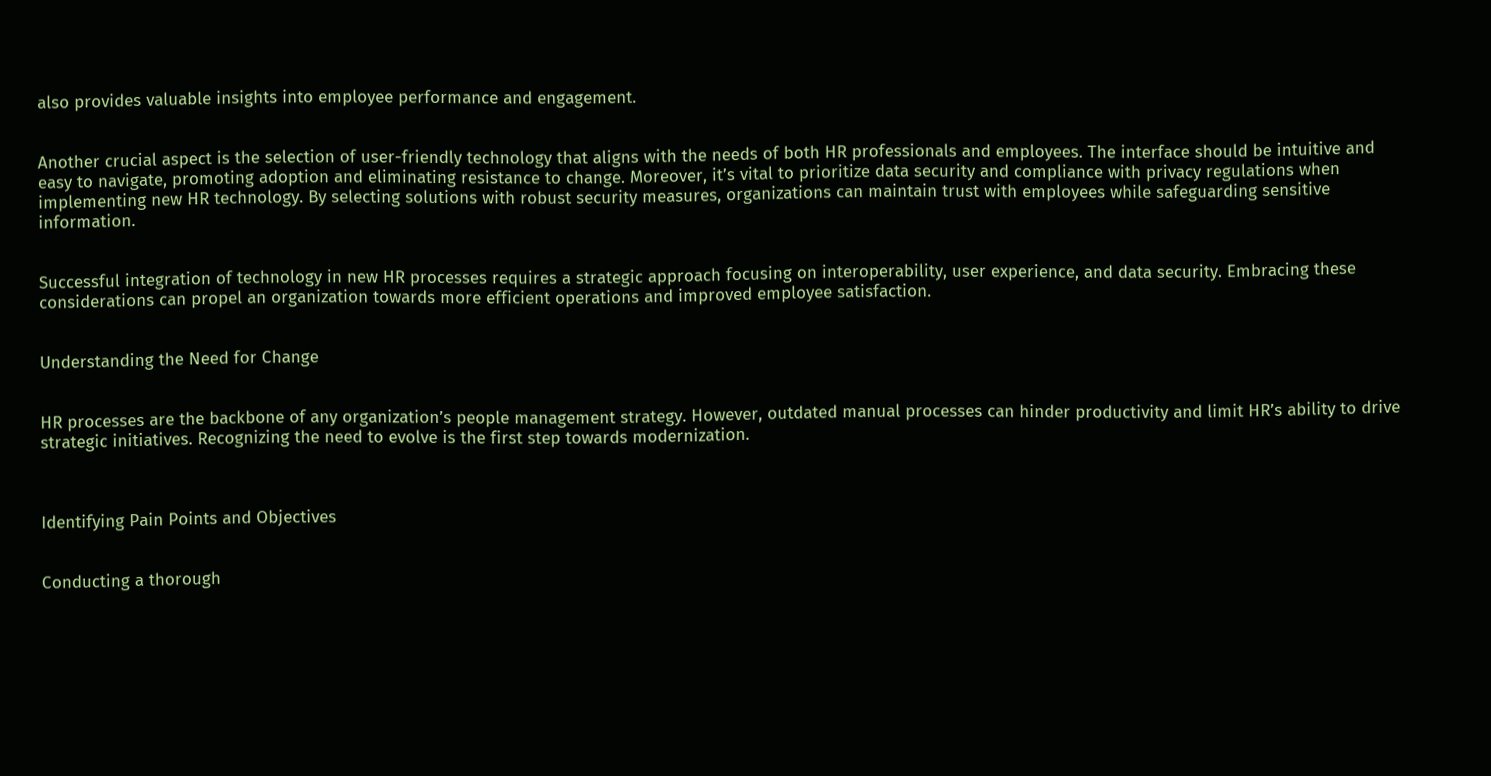also provides valuable insights into employee performance and engagement.


Another crucial aspect is the selection of user-friendly technology that aligns with the needs of both HR professionals and employees. The interface should be intuitive and easy to navigate, promoting adoption and eliminating resistance to change. Moreover, it’s vital to prioritize data security and compliance with privacy regulations when implementing new HR technology. By selecting solutions with robust security measures, organizations can maintain trust with employees while safeguarding sensitive information.


Successful integration of technology in new HR processes requires a strategic approach focusing on interoperability, user experience, and data security. Embracing these considerations can propel an organization towards more efficient operations and improved employee satisfaction.


Understanding the Need for Change


HR processes are the backbone of any organization’s people management strategy. However, outdated manual processes can hinder productivity and limit HR’s ability to drive strategic initiatives. Recognizing the need to evolve is the first step towards modernization.



Identifying Pain Points and Objectives


Conducting a thorough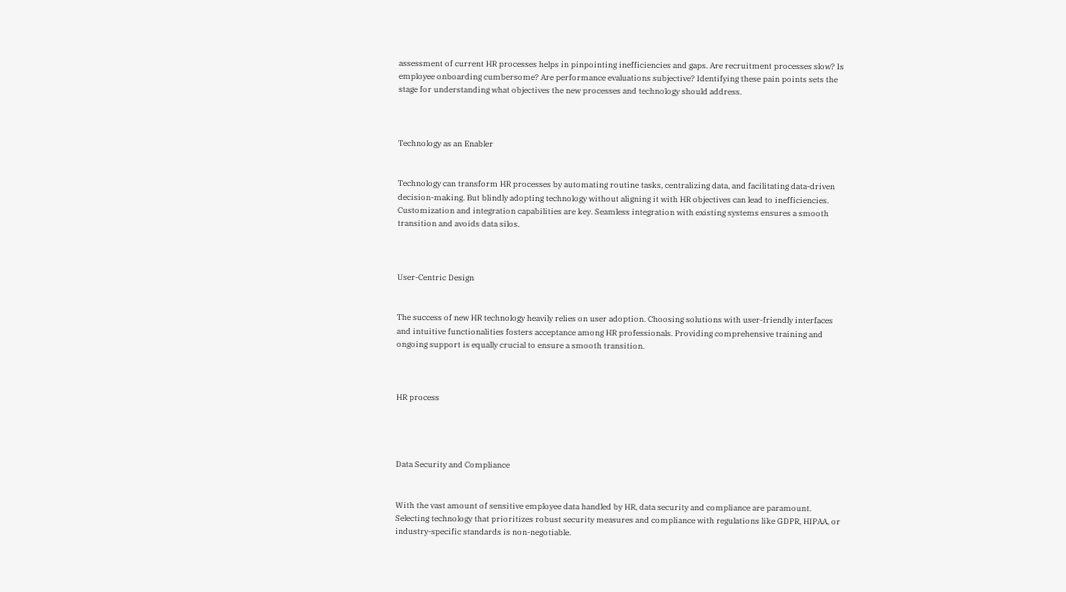assessment of current HR processes helps in pinpointing inefficiencies and gaps. Are recruitment processes slow? Is employee onboarding cumbersome? Are performance evaluations subjective? Identifying these pain points sets the stage for understanding what objectives the new processes and technology should address.



Technology as an Enabler


Technology can transform HR processes by automating routine tasks, centralizing data, and facilitating data-driven decision-making. But blindly adopting technology without aligning it with HR objectives can lead to inefficiencies. Customization and integration capabilities are key. Seamless integration with existing systems ensures a smooth transition and avoids data silos.



User-Centric Design


The success of new HR technology heavily relies on user adoption. Choosing solutions with user-friendly interfaces and intuitive functionalities fosters acceptance among HR professionals. Providing comprehensive training and ongoing support is equally crucial to ensure a smooth transition.



HR process




Data Security and Compliance


With the vast amount of sensitive employee data handled by HR, data security and compliance are paramount. Selecting technology that prioritizes robust security measures and compliance with regulations like GDPR, HIPAA, or industry-specific standards is non-negotiable.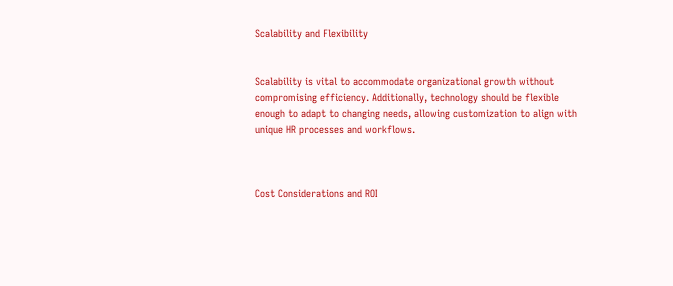Scalability and Flexibility


Scalability is vital to accommodate organizational growth without compromising efficiency. Additionally, technology should be flexible enough to adapt to changing needs, allowing customization to align with unique HR processes and workflows.



Cost Considerations and ROI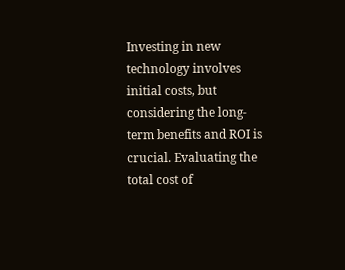Investing in new technology involves initial costs, but considering the long-term benefits and ROI is crucial. Evaluating the total cost of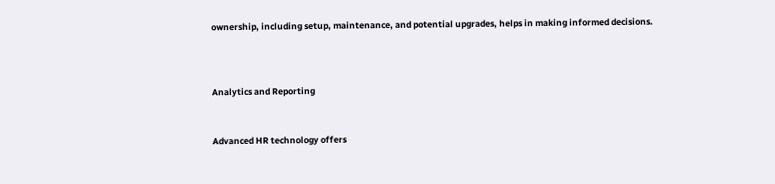ownership, including setup, maintenance, and potential upgrades, helps in making informed decisions.



Analytics and Reporting


Advanced HR technology offers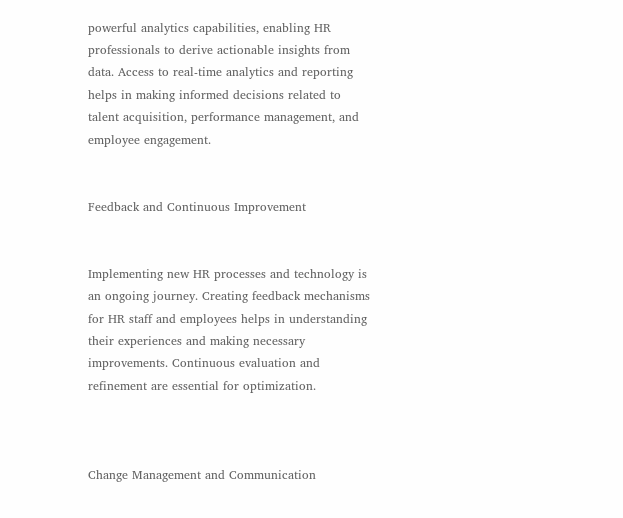powerful analytics capabilities, enabling HR professionals to derive actionable insights from data. Access to real-time analytics and reporting helps in making informed decisions related to talent acquisition, performance management, and employee engagement.


Feedback and Continuous Improvement


Implementing new HR processes and technology is an ongoing journey. Creating feedback mechanisms for HR staff and employees helps in understanding their experiences and making necessary improvements. Continuous evaluation and refinement are essential for optimization.



Change Management and Communication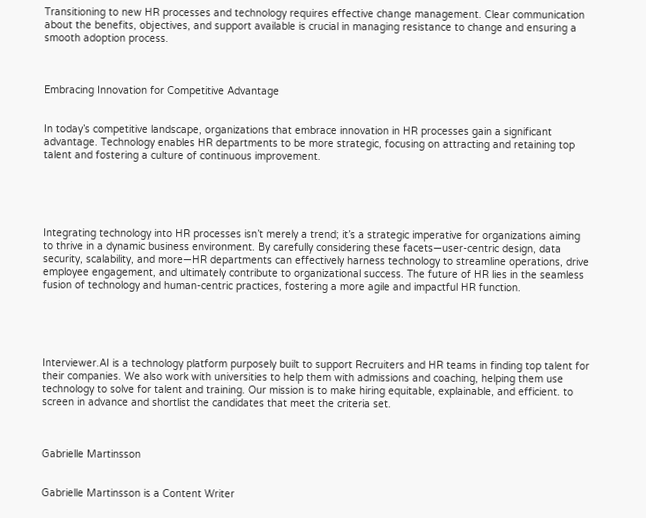Transitioning to new HR processes and technology requires effective change management. Clear communication about the benefits, objectives, and support available is crucial in managing resistance to change and ensuring a smooth adoption process.



Embracing Innovation for Competitive Advantage


In today’s competitive landscape, organizations that embrace innovation in HR processes gain a significant advantage. Technology enables HR departments to be more strategic, focusing on attracting and retaining top talent and fostering a culture of continuous improvement.





Integrating technology into HR processes isn’t merely a trend; it’s a strategic imperative for organizations aiming to thrive in a dynamic business environment. By carefully considering these facets—user-centric design, data security, scalability, and more—HR departments can effectively harness technology to streamline operations, drive employee engagement, and ultimately contribute to organizational success. The future of HR lies in the seamless fusion of technology and human-centric practices, fostering a more agile and impactful HR function.





Interviewer.AI is a technology platform purposely built to support Recruiters and HR teams in finding top talent for their companies. We also work with universities to help them with admissions and coaching, helping them use technology to solve for talent and training. Our mission is to make hiring equitable, explainable, and efficient. to screen in advance and shortlist the candidates that meet the criteria set.



Gabrielle Martinsson


Gabrielle Martinsson is a Content Writer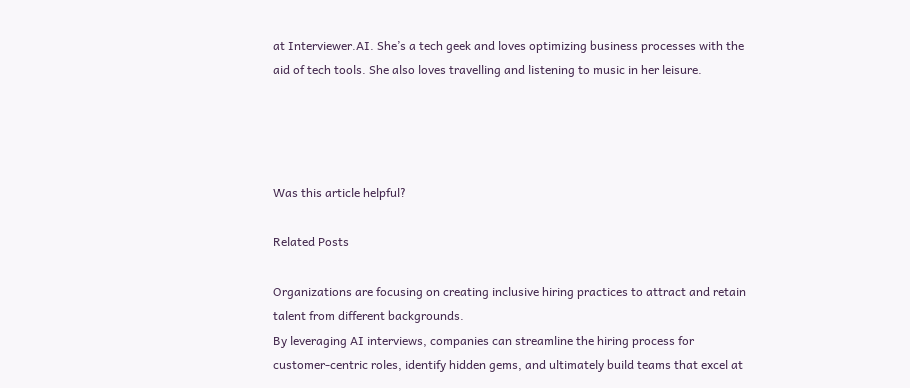at Interviewer.AI. She’s a tech geek and loves optimizing business processes with the aid of tech tools. She also loves travelling and listening to music in her leisure.




Was this article helpful?

Related Posts

Organizations are focusing on creating inclusive hiring practices to attract and retain talent from different backgrounds.
By leveraging AI interviews, companies can streamline the hiring process for customer-centric roles, identify hidden gems, and ultimately build teams that excel at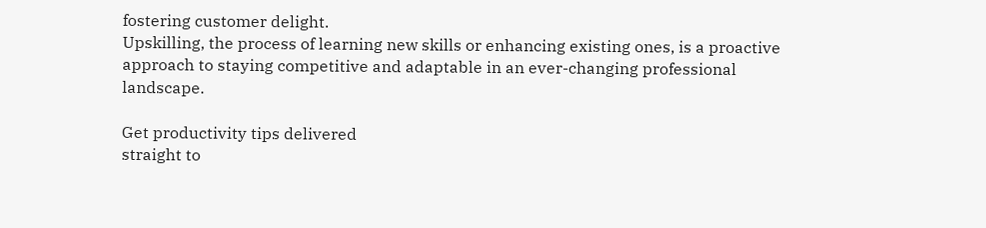fostering customer delight.
Upskilling, the process of learning new skills or enhancing existing ones, is a proactive approach to staying competitive and adaptable in an ever-changing professional landscape.

Get productivity tips delivered
straight to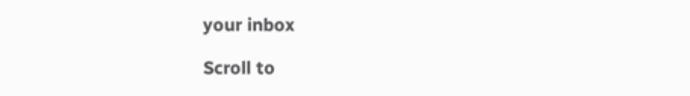your inbox

Scroll to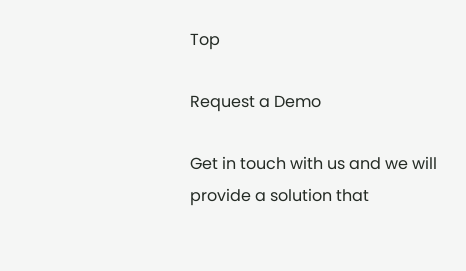Top

Request a Demo

Get in touch with us and we will provide a solution that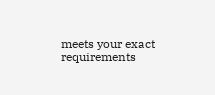meets your exact requirements